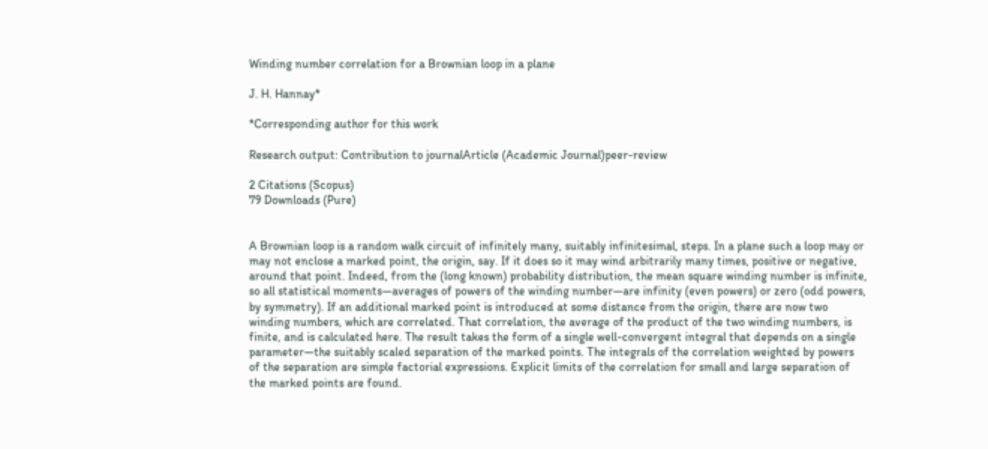Winding number correlation for a Brownian loop in a plane

J. H. Hannay*

*Corresponding author for this work

Research output: Contribution to journalArticle (Academic Journal)peer-review

2 Citations (Scopus)
79 Downloads (Pure)


A Brownian loop is a random walk circuit of infinitely many, suitably infinitesimal, steps. In a plane such a loop may or may not enclose a marked point, the origin, say. If it does so it may wind arbitrarily many times, positive or negative, around that point. Indeed, from the (long known) probability distribution, the mean square winding number is infinite, so all statistical moments—averages of powers of the winding number—are infinity (even powers) or zero (odd powers, by symmetry). If an additional marked point is introduced at some distance from the origin, there are now two winding numbers, which are correlated. That correlation, the average of the product of the two winding numbers, is finite, and is calculated here. The result takes the form of a single well-convergent integral that depends on a single parameter—the suitably scaled separation of the marked points. The integrals of the correlation weighted by powers of the separation are simple factorial expressions. Explicit limits of the correlation for small and large separation of the marked points are found.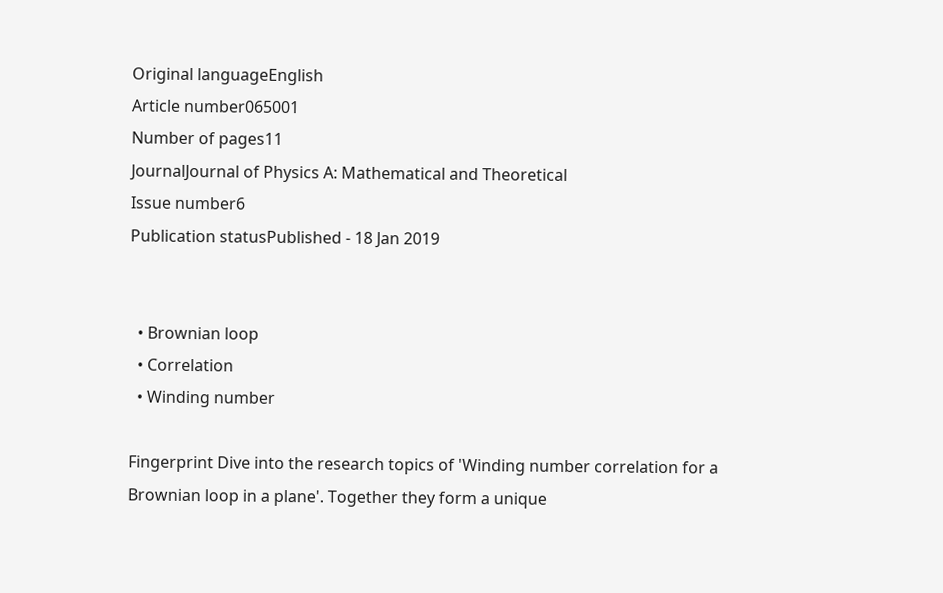Original languageEnglish
Article number065001
Number of pages11
JournalJournal of Physics A: Mathematical and Theoretical
Issue number6
Publication statusPublished - 18 Jan 2019


  • Brownian loop
  • Correlation
  • Winding number

Fingerprint Dive into the research topics of 'Winding number correlation for a Brownian loop in a plane'. Together they form a unique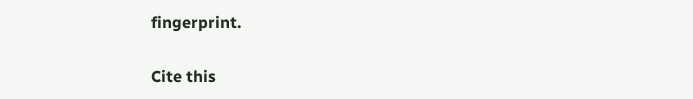fingerprint.

Cite this